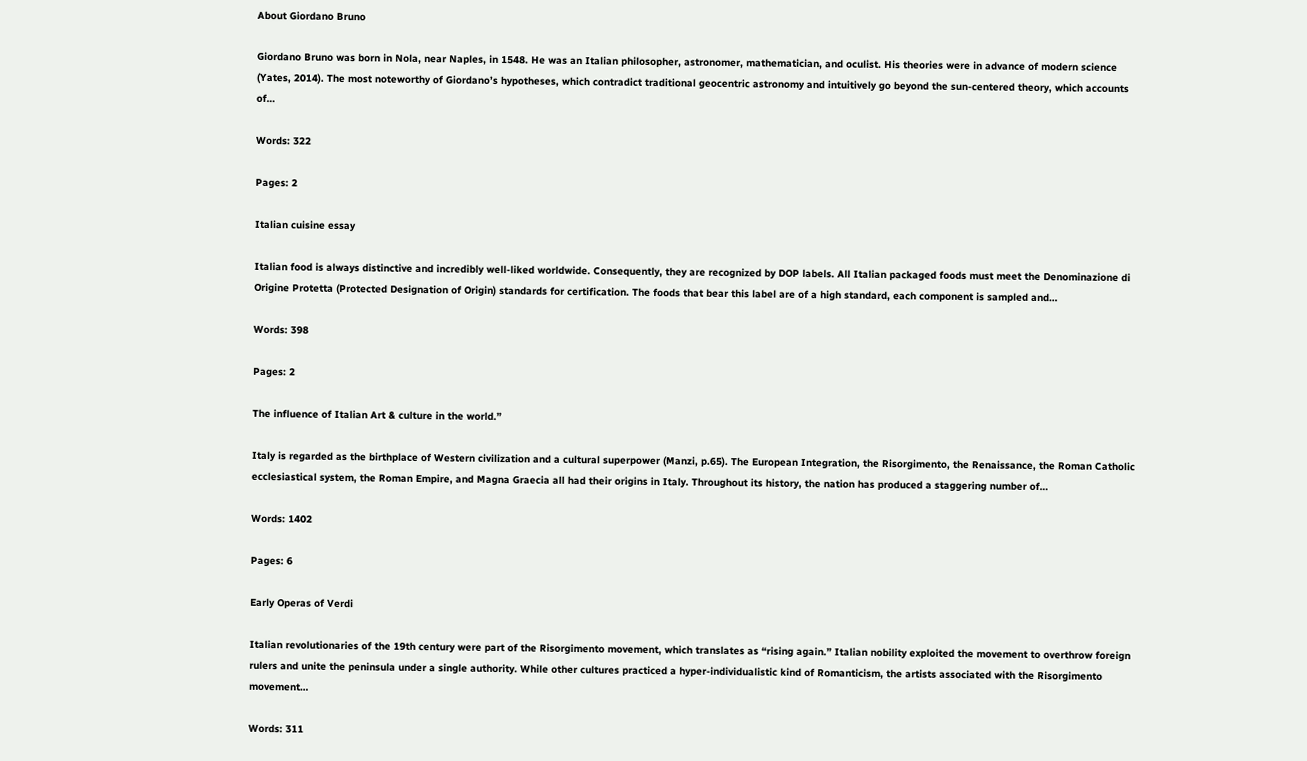About Giordano Bruno

Giordano Bruno was born in Nola, near Naples, in 1548. He was an Italian philosopher, astronomer, mathematician, and oculist. His theories were in advance of modern science (Yates, 2014). The most noteworthy of Giordano’s hypotheses, which contradict traditional geocentric astronomy and intuitively go beyond the sun-centered theory, which accounts of…

Words: 322

Pages: 2

Italian cuisine essay

Italian food is always distinctive and incredibly well-liked worldwide. Consequently, they are recognized by DOP labels. All Italian packaged foods must meet the Denominazione di Origine Protetta (Protected Designation of Origin) standards for certification. The foods that bear this label are of a high standard, each component is sampled and…

Words: 398

Pages: 2

The influence of Italian Art & culture in the world.”

Italy is regarded as the birthplace of Western civilization and a cultural superpower (Manzi, p.65). The European Integration, the Risorgimento, the Renaissance, the Roman Catholic ecclesiastical system, the Roman Empire, and Magna Graecia all had their origins in Italy. Throughout its history, the nation has produced a staggering number of…

Words: 1402

Pages: 6

Early Operas of Verdi

Italian revolutionaries of the 19th century were part of the Risorgimento movement, which translates as “rising again.” Italian nobility exploited the movement to overthrow foreign rulers and unite the peninsula under a single authority. While other cultures practiced a hyper-individualistic kind of Romanticism, the artists associated with the Risorgimento movement…

Words: 311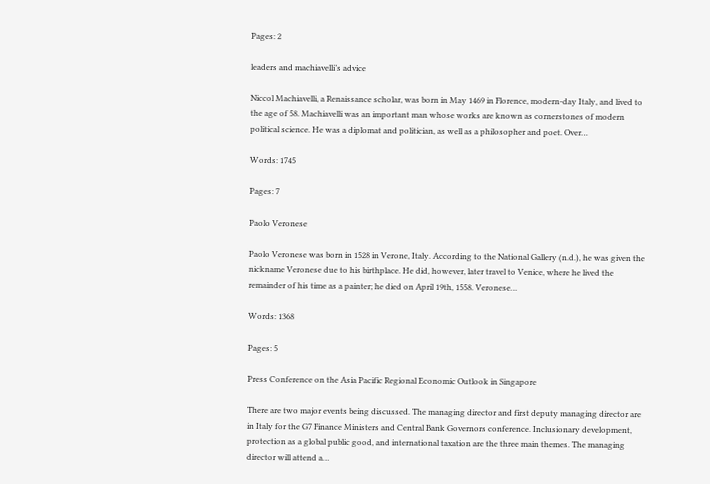Pages: 2

leaders and machiavelli’s advice

Niccol Machiavelli, a Renaissance scholar, was born in May 1469 in Florence, modern-day Italy, and lived to the age of 58. Machiavelli was an important man whose works are known as cornerstones of modern political science. He was a diplomat and politician, as well as a philosopher and poet. Over…

Words: 1745

Pages: 7

Paolo Veronese

Paolo Veronese was born in 1528 in Verone, Italy. According to the National Gallery (n.d.), he was given the nickname Veronese due to his birthplace. He did, however, later travel to Venice, where he lived the remainder of his time as a painter; he died on April 19th, 1558. Veronese…

Words: 1368

Pages: 5

Press Conference on the Asia Pacific Regional Economic Outlook in Singapore

There are two major events being discussed. The managing director and first deputy managing director are in Italy for the G7 Finance Ministers and Central Bank Governors conference. Inclusionary development, protection as a global public good, and international taxation are the three main themes. The managing director will attend a…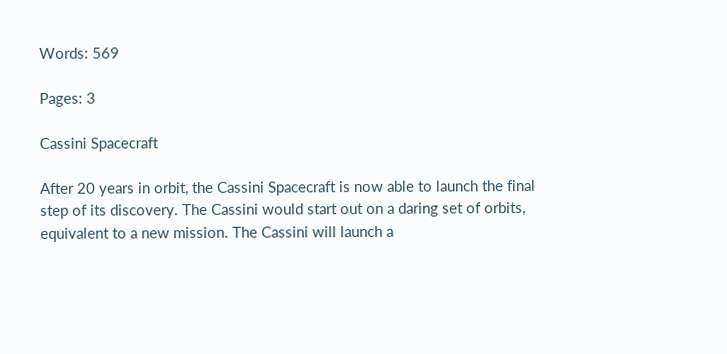Words: 569

Pages: 3

Cassini Spacecraft

After 20 years in orbit, the Cassini Spacecraft is now able to launch the final step of its discovery. The Cassini would start out on a daring set of orbits, equivalent to a new mission. The Cassini will launch a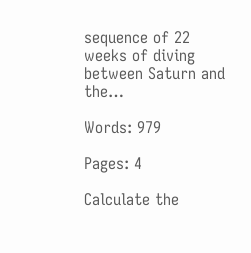sequence of 22 weeks of diving between Saturn and the…

Words: 979

Pages: 4

Calculate the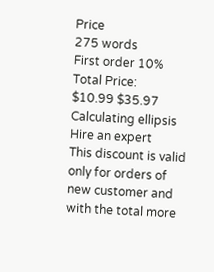Price
275 words
First order 10%
Total Price:
$10.99 $35.97
Calculating ellipsis
Hire an expert
This discount is valid only for orders of new customer and with the total more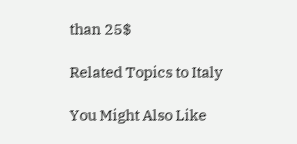than 25$

Related Topics to Italy

You Might Also Like